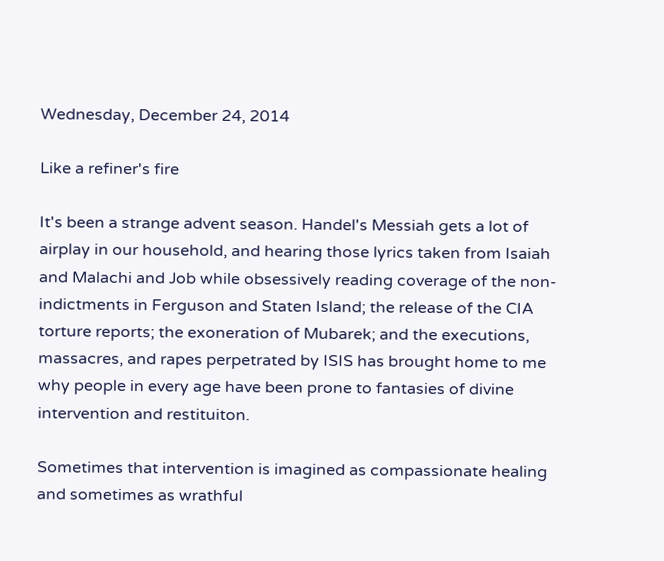Wednesday, December 24, 2014

Like a refiner's fire

It's been a strange advent season. Handel's Messiah gets a lot of airplay in our household, and hearing those lyrics taken from Isaiah and Malachi and Job while obsessively reading coverage of the non-indictments in Ferguson and Staten Island; the release of the CIA torture reports; the exoneration of Mubarek; and the executions, massacres, and rapes perpetrated by ISIS has brought home to me why people in every age have been prone to fantasies of divine intervention and restituiton.

Sometimes that intervention is imagined as compassionate healing and sometimes as wrathful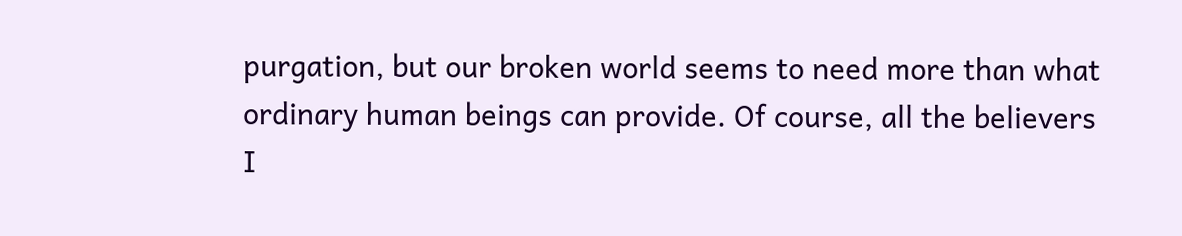purgation, but our broken world seems to need more than what ordinary human beings can provide. Of course, all the believers I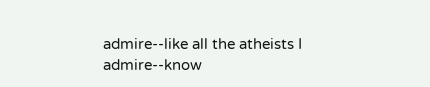admire--like all the atheists I admire--know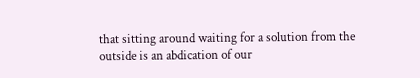that sitting around waiting for a solution from the outside is an abdication of our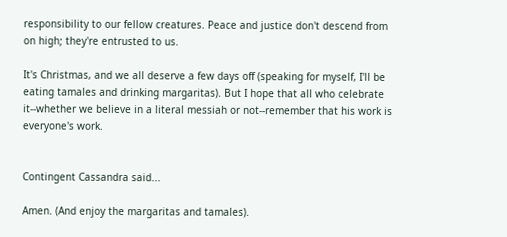responsibility to our fellow creatures. Peace and justice don't descend from on high; they're entrusted to us.

It's Christmas, and we all deserve a few days off (speaking for myself, I'll be eating tamales and drinking margaritas). But I hope that all who celebrate it--whether we believe in a literal messiah or not--remember that his work is everyone's work.


Contingent Cassandra said...

Amen. (And enjoy the margaritas and tamales).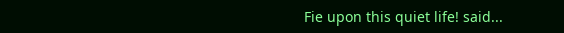Fie upon this quiet life! said...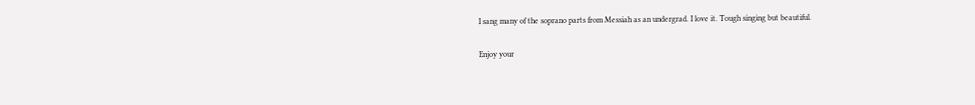I sang many of the soprano parts from Messiah as an undergrad. I love it. Tough singing but beautiful.

Enjoy your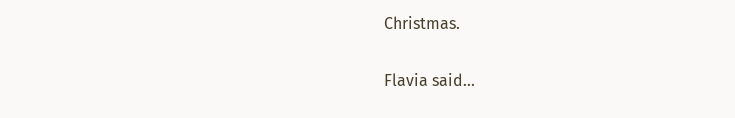Christmas.

Flavia said...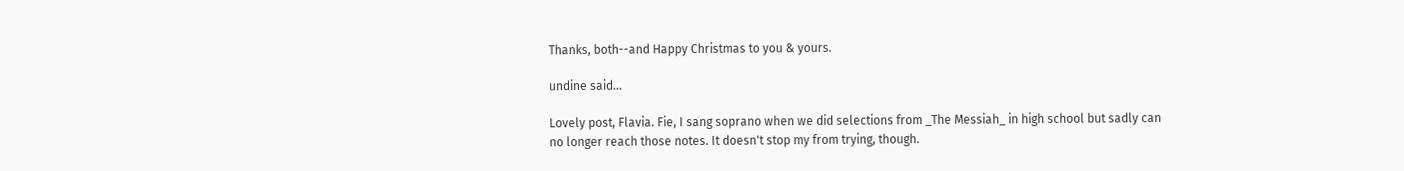Thanks, both--and Happy Christmas to you & yours.

undine said...

Lovely post, Flavia. Fie, I sang soprano when we did selections from _The Messiah_ in high school but sadly can no longer reach those notes. It doesn't stop my from trying, though.